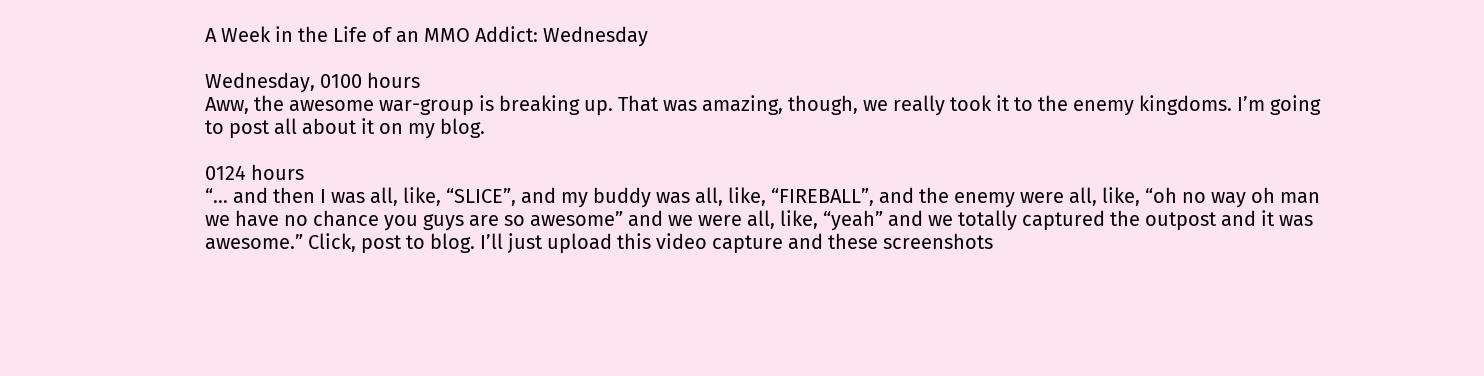A Week in the Life of an MMO Addict: Wednesday

Wednesday, 0100 hours
Aww, the awesome war-group is breaking up. That was amazing, though, we really took it to the enemy kingdoms. I’m going to post all about it on my blog.

0124 hours
“… and then I was all, like, “SLICE”, and my buddy was all, like, “FIREBALL”, and the enemy were all, like, “oh no way oh man we have no chance you guys are so awesome” and we were all, like, “yeah” and we totally captured the outpost and it was awesome.” Click, post to blog. I’ll just upload this video capture and these screenshots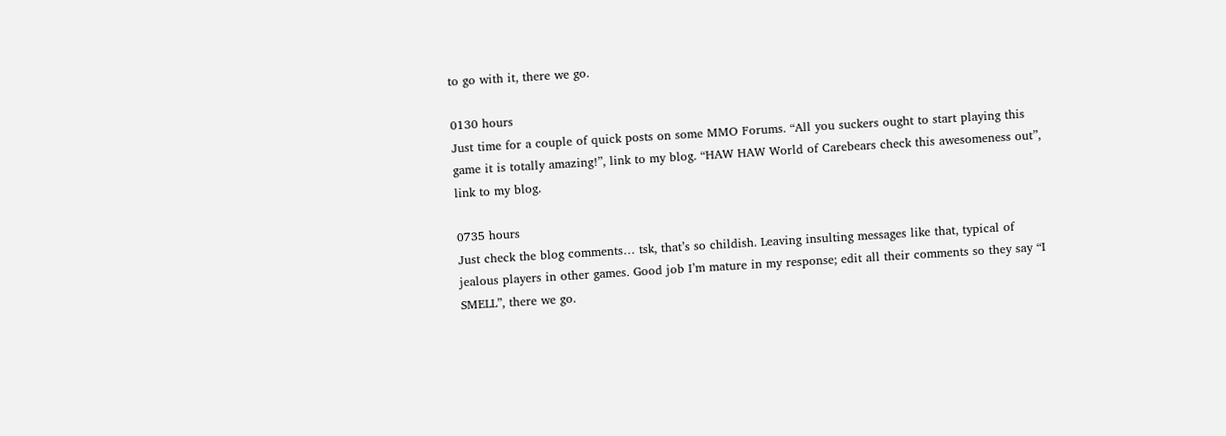to go with it, there we go.

0130 hours
Just time for a couple of quick posts on some MMO Forums. “All you suckers ought to start playing this game it is totally amazing!”, link to my blog. “HAW HAW World of Carebears check this awesomeness out”, link to my blog.

0735 hours
Just check the blog comments… tsk, that’s so childish. Leaving insulting messages like that, typical of jealous players in other games. Good job I’m mature in my response; edit all their comments so they say “I SMELL”, there we go.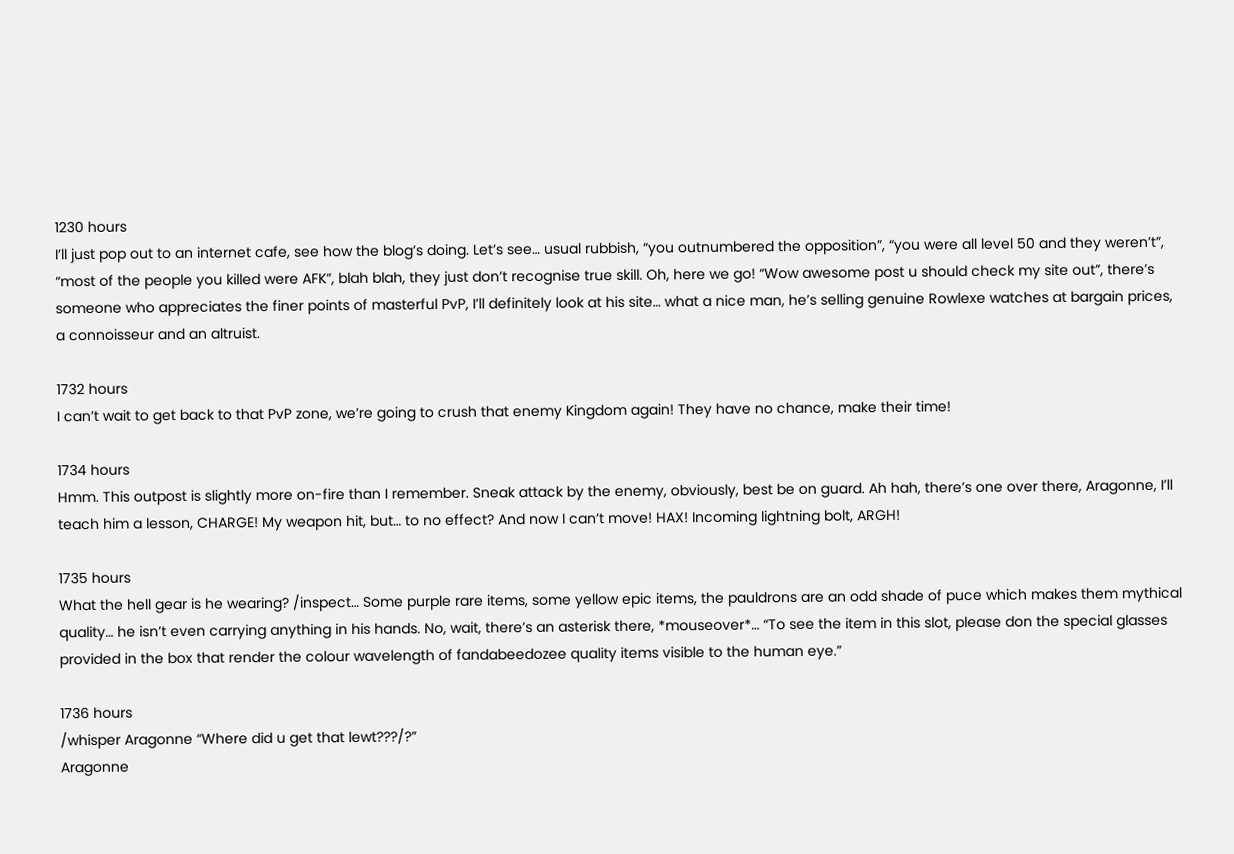1230 hours
I’ll just pop out to an internet cafe, see how the blog’s doing. Let’s see… usual rubbish, “you outnumbered the opposition”, “you were all level 50 and they weren’t”, “most of the people you killed were AFK”, blah blah, they just don’t recognise true skill. Oh, here we go! “Wow awesome post u should check my site out”, there’s someone who appreciates the finer points of masterful PvP, I’ll definitely look at his site… what a nice man, he’s selling genuine Rowlexe watches at bargain prices, a connoisseur and an altruist.

1732 hours
I can’t wait to get back to that PvP zone, we’re going to crush that enemy Kingdom again! They have no chance, make their time!

1734 hours
Hmm. This outpost is slightly more on-fire than I remember. Sneak attack by the enemy, obviously, best be on guard. Ah hah, there’s one over there, Aragonne, I’ll teach him a lesson, CHARGE! My weapon hit, but… to no effect? And now I can’t move! HAX! Incoming lightning bolt, ARGH!

1735 hours
What the hell gear is he wearing? /inspect… Some purple rare items, some yellow epic items, the pauldrons are an odd shade of puce which makes them mythical quality… he isn’t even carrying anything in his hands. No, wait, there’s an asterisk there, *mouseover*… “To see the item in this slot, please don the special glasses provided in the box that render the colour wavelength of fandabeedozee quality items visible to the human eye.”

1736 hours
/whisper Aragonne “Where did u get that lewt???/?”
Aragonne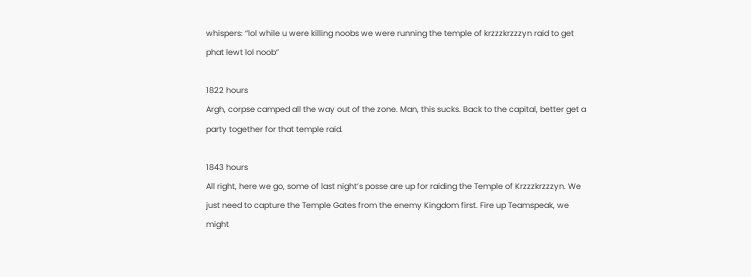whispers: “lol while u were killing noobs we were running the temple of krzzzkrzzzyn raid to get phat lewt lol noob”

1822 hours
Argh, corpse camped all the way out of the zone. Man, this sucks. Back to the capital, better get a party together for that temple raid.

1843 hours
All right, here we go, some of last night’s posse are up for raiding the Temple of Krzzzkrzzzyn. We just need to capture the Temple Gates from the enemy Kingdom first. Fire up Teamspeak, we might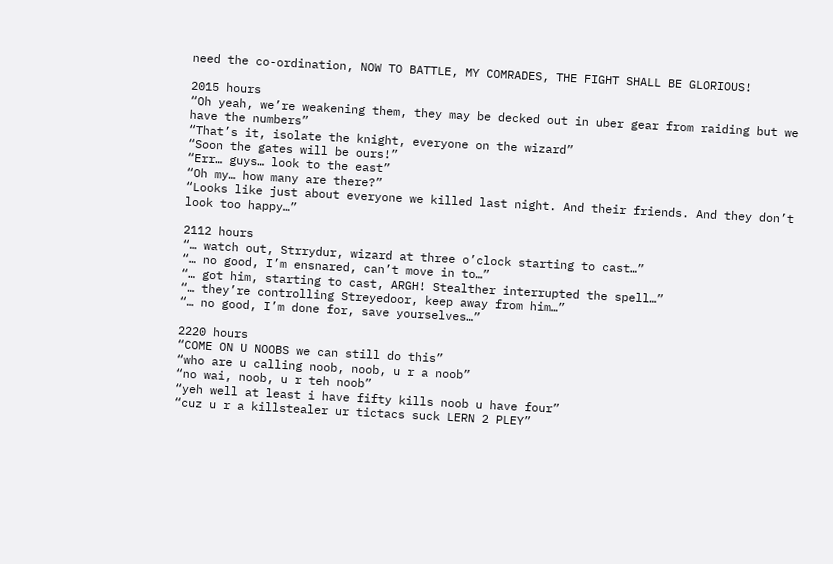need the co-ordination, NOW TO BATTLE, MY COMRADES, THE FIGHT SHALL BE GLORIOUS!

2015 hours
“Oh yeah, we’re weakening them, they may be decked out in uber gear from raiding but we have the numbers”
“That’s it, isolate the knight, everyone on the wizard”
“Soon the gates will be ours!”
“Err… guys… look to the east”
“Oh my… how many are there?”
“Looks like just about everyone we killed last night. And their friends. And they don’t look too happy…”

2112 hours
“… watch out, Strrydur, wizard at three o’clock starting to cast…”
“… no good, I’m ensnared, can’t move in to…”
“… got him, starting to cast, ARGH! Stealther interrupted the spell…”
“… they’re controlling Streyedoor, keep away from him…”
“… no good, I’m done for, save yourselves…”

2220 hours
“COME ON U NOOBS we can still do this”
“who are u calling noob, noob, u r a noob”
“no wai, noob, u r teh noob”
“yeh well at least i have fifty kills noob u have four”
“cuz u r a killstealer ur tictacs suck LERN 2 PLEY”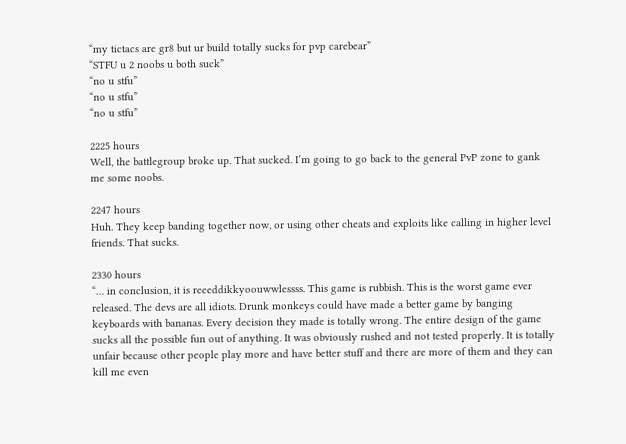“my tictacs are gr8 but ur build totally sucks for pvp carebear”
“STFU u 2 noobs u both suck”
“no u stfu”
“no u stfu”
“no u stfu”

2225 hours
Well, the battlegroup broke up. That sucked. I’m going to go back to the general PvP zone to gank me some noobs.

2247 hours
Huh. They keep banding together now, or using other cheats and exploits like calling in higher level friends. That sucks.

2330 hours
“… in conclusion, it is reeeddikkyoouwwlessss. This game is rubbish. This is the worst game ever released. The devs are all idiots. Drunk monkeys could have made a better game by banging keyboards with bananas. Every decision they made is totally wrong. The entire design of the game sucks all the possible fun out of anything. It was obviously rushed and not tested properly. It is totally unfair because other people play more and have better stuff and there are more of them and they can kill me even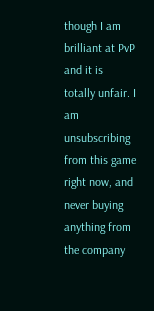though I am brilliant at PvP and it is totally unfair. I am unsubscribing from this game right now, and never buying anything from the company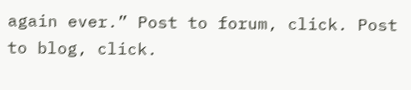again ever.” Post to forum, click. Post to blog, click.